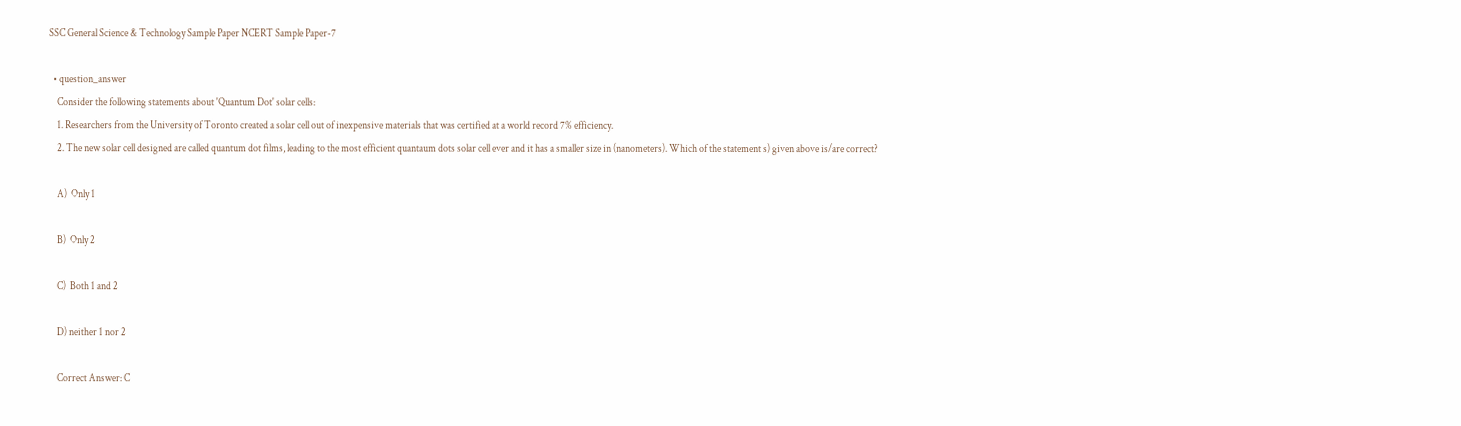SSC General Science & Technology Sample Paper NCERT Sample Paper-7

  • question_answer
    Consider the following statements about 'Quantum Dot' solar cells:
    1. Researchers from the University of Toronto created a solar cell out of inexpensive materials that was certified at a world record 7% efficiency.
    2. The new solar cell designed are called quantum dot films, leading to the most efficient quantaum dots solar cell ever and it has a smaller size in (nanometers). Which of the statement s) given above is/are correct?

    A)  Only 1

    B)  Only 2

    C)  Both 1 and 2

    D) neither 1 nor 2

    Correct Answer: C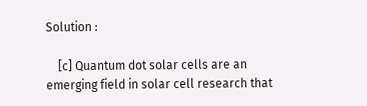Solution :

    [c] Quantum dot solar cells are an emerging field in solar cell research that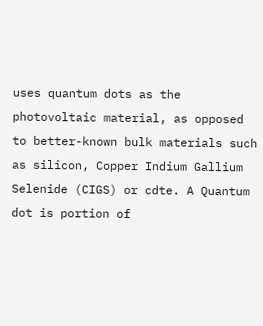uses quantum dots as the photovoltaic material, as opposed to better-known bulk materials such as silicon, Copper Indium Gallium Selenide (CIGS) or cdte. A Quantum dot is portion of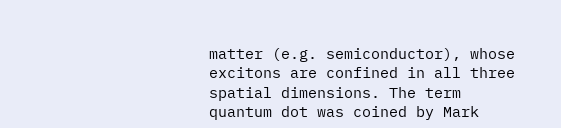matter (e.g. semiconductor), whose excitons are confined in all three spatial dimensions. The term quantum dot was coined by Mark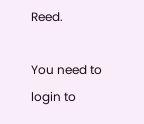Reed.

You need to login to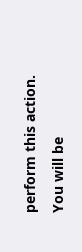perform this action.
You will be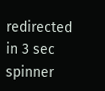redirected in 3 sec spinner